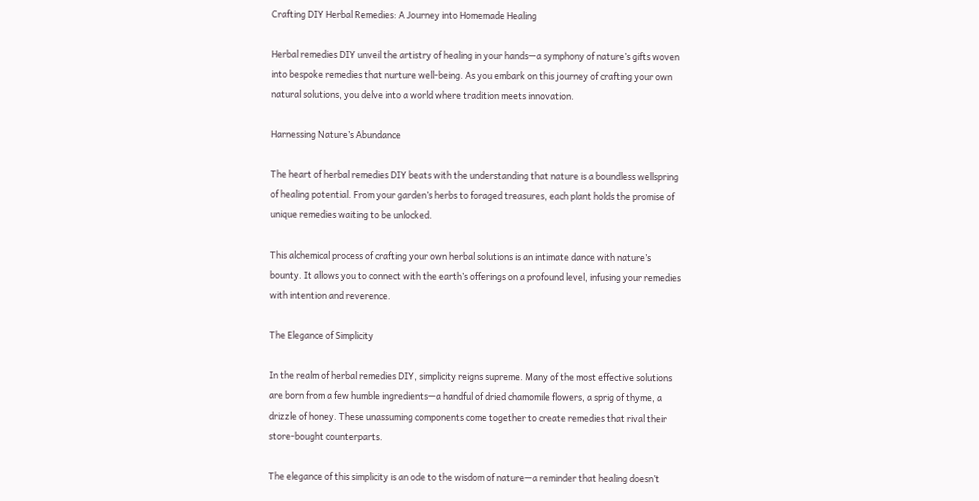Crafting DIY Herbal Remedies: A Journey into Homemade Healing

Herbal remedies DIY unveil the artistry of healing in your hands—a symphony of nature’s gifts woven into bespoke remedies that nurture well-being. As you embark on this journey of crafting your own natural solutions, you delve into a world where tradition meets innovation.

Harnessing Nature’s Abundance

The heart of herbal remedies DIY beats with the understanding that nature is a boundless wellspring of healing potential. From your garden’s herbs to foraged treasures, each plant holds the promise of unique remedies waiting to be unlocked.

This alchemical process of crafting your own herbal solutions is an intimate dance with nature’s bounty. It allows you to connect with the earth’s offerings on a profound level, infusing your remedies with intention and reverence.

The Elegance of Simplicity

In the realm of herbal remedies DIY, simplicity reigns supreme. Many of the most effective solutions are born from a few humble ingredients—a handful of dried chamomile flowers, a sprig of thyme, a drizzle of honey. These unassuming components come together to create remedies that rival their store-bought counterparts.

The elegance of this simplicity is an ode to the wisdom of nature—a reminder that healing doesn’t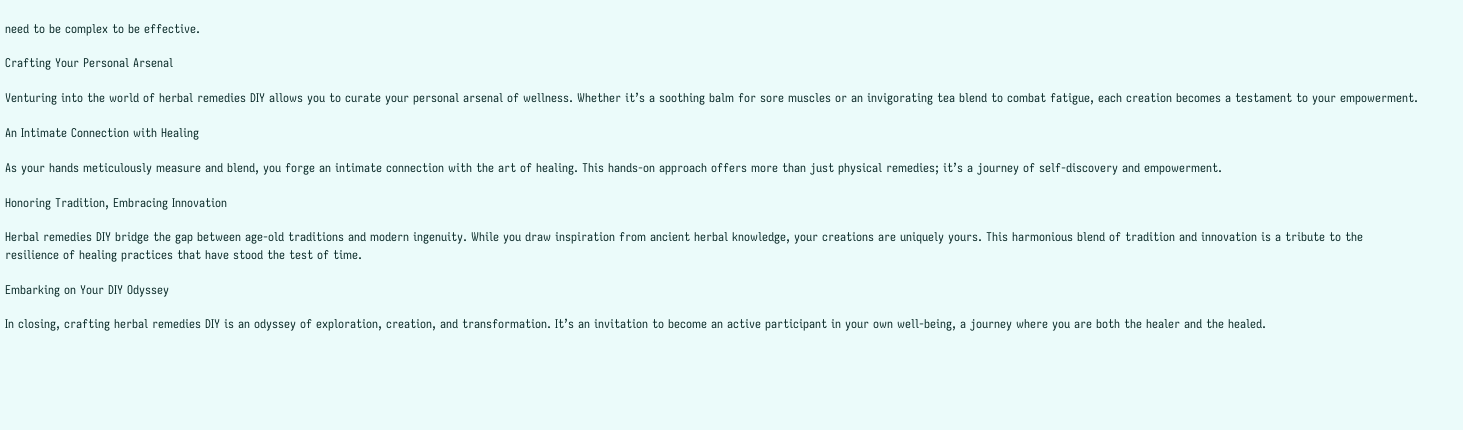need to be complex to be effective.

Crafting Your Personal Arsenal

Venturing into the world of herbal remedies DIY allows you to curate your personal arsenal of wellness. Whether it’s a soothing balm for sore muscles or an invigorating tea blend to combat fatigue, each creation becomes a testament to your empowerment.

An Intimate Connection with Healing

As your hands meticulously measure and blend, you forge an intimate connection with the art of healing. This hands-on approach offers more than just physical remedies; it’s a journey of self-discovery and empowerment.

Honoring Tradition, Embracing Innovation

Herbal remedies DIY bridge the gap between age-old traditions and modern ingenuity. While you draw inspiration from ancient herbal knowledge, your creations are uniquely yours. This harmonious blend of tradition and innovation is a tribute to the resilience of healing practices that have stood the test of time.

Embarking on Your DIY Odyssey

In closing, crafting herbal remedies DIY is an odyssey of exploration, creation, and transformation. It’s an invitation to become an active participant in your own well-being, a journey where you are both the healer and the healed.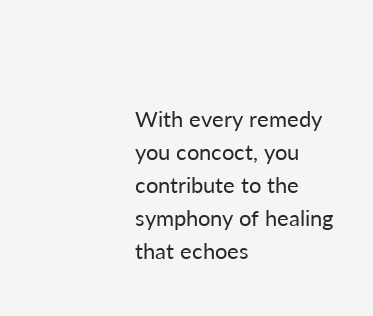With every remedy you concoct, you contribute to the symphony of healing that echoes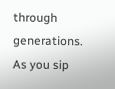through generations. As you sip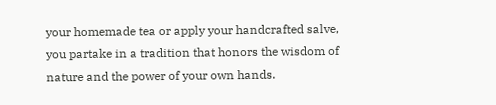your homemade tea or apply your handcrafted salve, you partake in a tradition that honors the wisdom of nature and the power of your own hands.